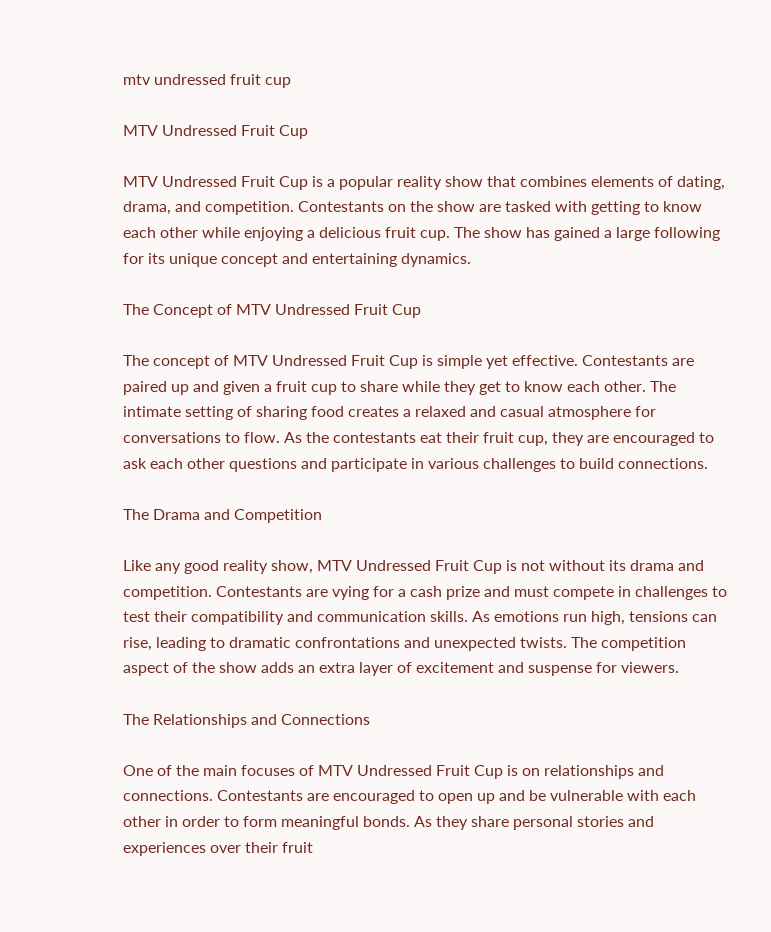mtv undressed fruit cup

MTV Undressed Fruit Cup

MTV Undressed Fruit Cup is a popular reality show that combines elements of dating, drama, and competition. Contestants on the show are tasked with getting to know each other while enjoying a delicious fruit cup. The show has gained a large following for its unique concept and entertaining dynamics.

The Concept of MTV Undressed Fruit Cup

The concept of MTV Undressed Fruit Cup is simple yet effective. Contestants are paired up and given a fruit cup to share while they get to know each other. The intimate setting of sharing food creates a relaxed and casual atmosphere for conversations to flow. As the contestants eat their fruit cup, they are encouraged to ask each other questions and participate in various challenges to build connections.

The Drama and Competition

Like any good reality show, MTV Undressed Fruit Cup is not without its drama and competition. Contestants are vying for a cash prize and must compete in challenges to test their compatibility and communication skills. As emotions run high, tensions can rise, leading to dramatic confrontations and unexpected twists. The competition aspect of the show adds an extra layer of excitement and suspense for viewers.

The Relationships and Connections

One of the main focuses of MTV Undressed Fruit Cup is on relationships and connections. Contestants are encouraged to open up and be vulnerable with each other in order to form meaningful bonds. As they share personal stories and experiences over their fruit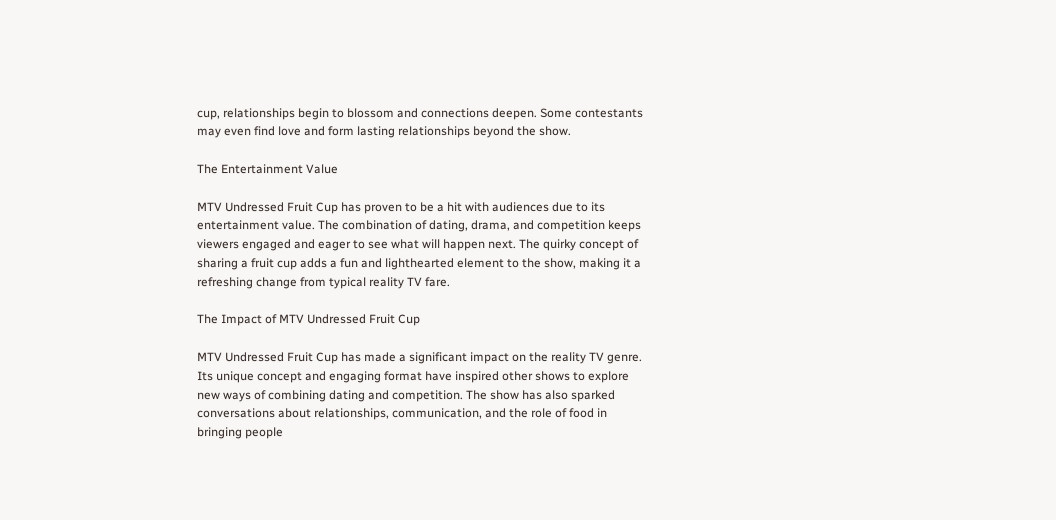cup, relationships begin to blossom and connections deepen. Some contestants may even find love and form lasting relationships beyond the show.

The Entertainment Value

MTV Undressed Fruit Cup has proven to be a hit with audiences due to its entertainment value. The combination of dating, drama, and competition keeps viewers engaged and eager to see what will happen next. The quirky concept of sharing a fruit cup adds a fun and lighthearted element to the show, making it a refreshing change from typical reality TV fare.

The Impact of MTV Undressed Fruit Cup

MTV Undressed Fruit Cup has made a significant impact on the reality TV genre. Its unique concept and engaging format have inspired other shows to explore new ways of combining dating and competition. The show has also sparked conversations about relationships, communication, and the role of food in bringing people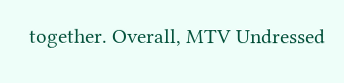together. Overall, MTV Undressed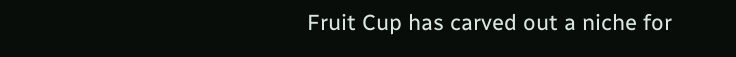Fruit Cup has carved out a niche for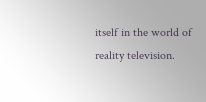itself in the world of reality television.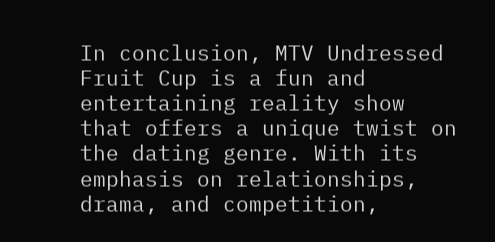In conclusion, MTV Undressed Fruit Cup is a fun and entertaining reality show that offers a unique twist on the dating genre. With its emphasis on relationships, drama, and competition,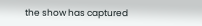the show has captured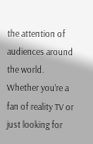the attention of audiences around the world. Whether you’re a fan of reality TV or just looking for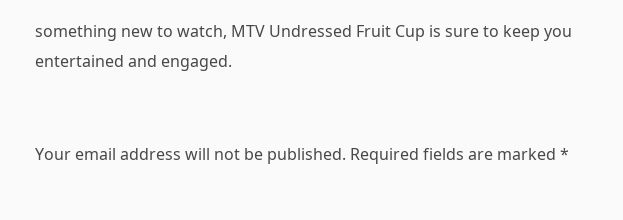something new to watch, MTV Undressed Fruit Cup is sure to keep you entertained and engaged.


Your email address will not be published. Required fields are marked *